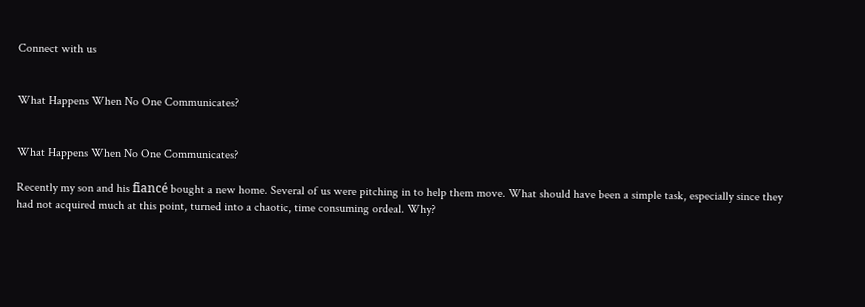Connect with us


What Happens When No One Communicates?


What Happens When No One Communicates?

Recently my son and his fiancé bought a new home. Several of us were pitching in to help them move. What should have been a simple task, especially since they had not acquired much at this point, turned into a chaotic, time consuming ordeal. Why?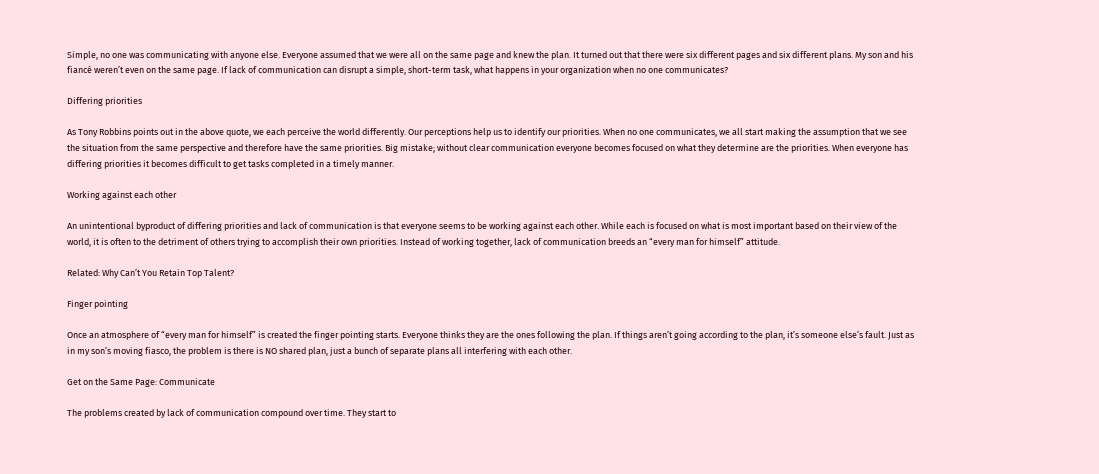Simple, no one was communicating with anyone else. Everyone assumed that we were all on the same page and knew the plan. It turned out that there were six different pages and six different plans. My son and his fiancé weren’t even on the same page. If lack of communication can disrupt a simple, short-term task, what happens in your organization when no one communicates?

Differing priorities

As Tony Robbins points out in the above quote, we each perceive the world differently. Our perceptions help us to identify our priorities. When no one communicates, we all start making the assumption that we see the situation from the same perspective and therefore have the same priorities. Big mistake; without clear communication everyone becomes focused on what they determine are the priorities. When everyone has differing priorities it becomes difficult to get tasks completed in a timely manner.

Working against each other

An unintentional byproduct of differing priorities and lack of communication is that everyone seems to be working against each other. While each is focused on what is most important based on their view of the world, it is often to the detriment of others trying to accomplish their own priorities. Instead of working together, lack of communication breeds an “every man for himself” attitude.

Related: Why Can’t You Retain Top Talent?

Finger pointing

Once an atmosphere of “every man for himself” is created the finger pointing starts. Everyone thinks they are the ones following the plan. If things aren’t going according to the plan, it’s someone else’s fault. Just as in my son’s moving fiasco, the problem is there is NO shared plan, just a bunch of separate plans all interfering with each other.

Get on the Same Page: Communicate

The problems created by lack of communication compound over time. They start to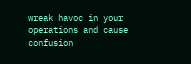wreak havoc in your operations and cause confusion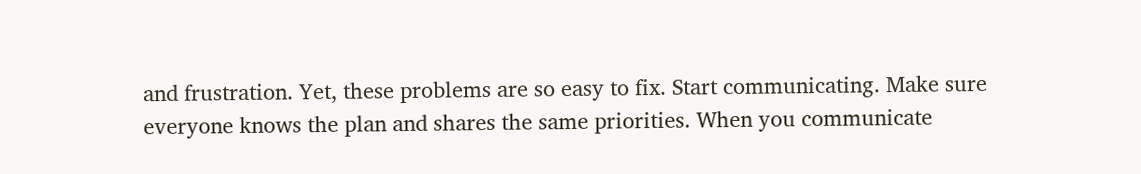and frustration. Yet, these problems are so easy to fix. Start communicating. Make sure everyone knows the plan and shares the same priorities. When you communicate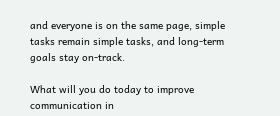and everyone is on the same page, simple tasks remain simple tasks, and long-term goals stay on-track.

What will you do today to improve communication in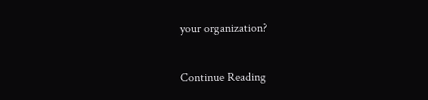your organization?

Continue Reading